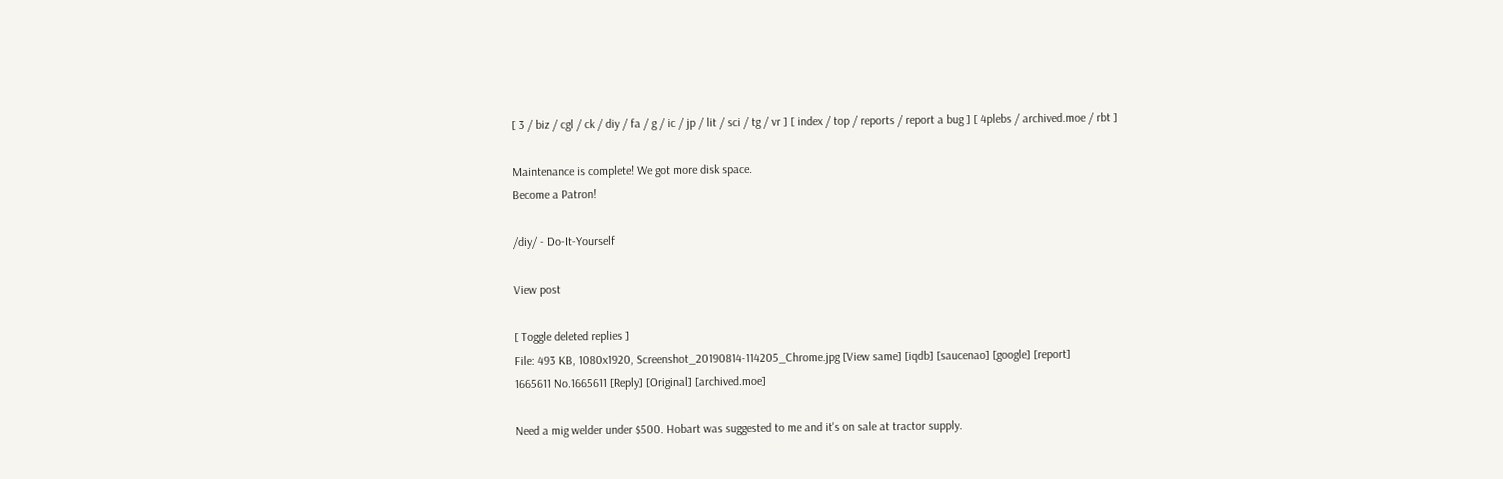[ 3 / biz / cgl / ck / diy / fa / g / ic / jp / lit / sci / tg / vr ] [ index / top / reports / report a bug ] [ 4plebs / archived.moe / rbt ]

Maintenance is complete! We got more disk space.
Become a Patron!

/diy/ - Do-It-Yourself

View post

[ Toggle deleted replies ]
File: 493 KB, 1080x1920, Screenshot_20190814-114205_Chrome.jpg [View same] [iqdb] [saucenao] [google] [report]
1665611 No.1665611 [Reply] [Original] [archived.moe]

Need a mig welder under $500. Hobart was suggested to me and it's on sale at tractor supply.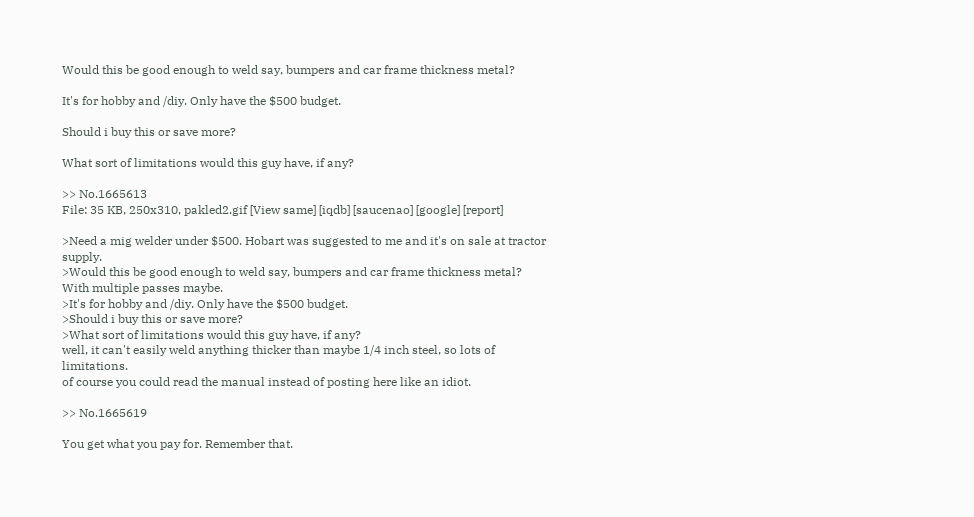Would this be good enough to weld say, bumpers and car frame thickness metal?

It's for hobby and /diy. Only have the $500 budget.

Should i buy this or save more?

What sort of limitations would this guy have, if any?

>> No.1665613
File: 35 KB, 250x310, pakled2.gif [View same] [iqdb] [saucenao] [google] [report]

>Need a mig welder under $500. Hobart was suggested to me and it's on sale at tractor supply.
>Would this be good enough to weld say, bumpers and car frame thickness metal?
With multiple passes maybe.
>It's for hobby and /diy. Only have the $500 budget.
>Should i buy this or save more?
>What sort of limitations would this guy have, if any?
well, it can't easily weld anything thicker than maybe 1/4 inch steel, so lots of limitations.
of course you could read the manual instead of posting here like an idiot.

>> No.1665619

You get what you pay for. Remember that.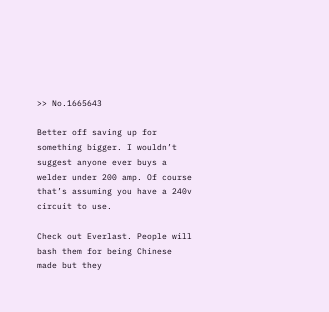>> No.1665643

Better off saving up for something bigger. I wouldn’t suggest anyone ever buys a welder under 200 amp. Of course that’s assuming you have a 240v circuit to use.

Check out Everlast. People will bash them for being Chinese made but they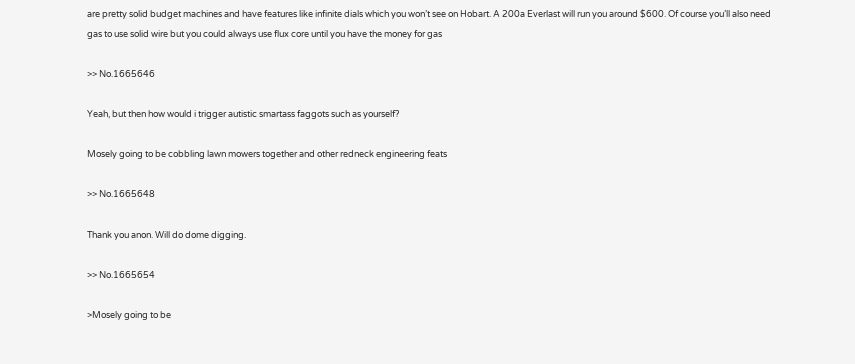are pretty solid budget machines and have features like infinite dials which you won’t see on Hobart. A 200a Everlast will run you around $600. Of course you’ll also need gas to use solid wire but you could always use flux core until you have the money for gas

>> No.1665646

Yeah, but then how would i trigger autistic smartass faggots such as yourself?

Mosely going to be cobbling lawn mowers together and other redneck engineering feats

>> No.1665648

Thank you anon. Will do dome digging.

>> No.1665654

>Mosely going to be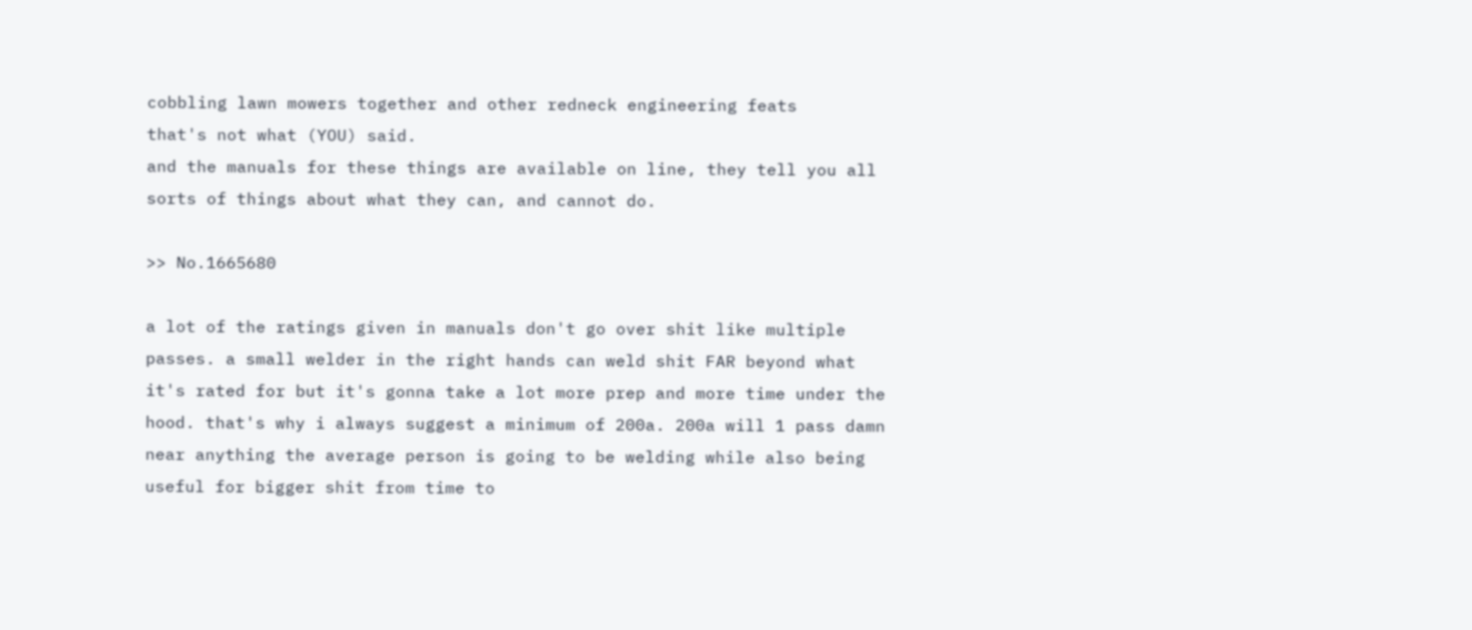cobbling lawn mowers together and other redneck engineering feats
that's not what (YOU) said.
and the manuals for these things are available on line, they tell you all sorts of things about what they can, and cannot do.

>> No.1665680

a lot of the ratings given in manuals don't go over shit like multiple passes. a small welder in the right hands can weld shit FAR beyond what it's rated for but it's gonna take a lot more prep and more time under the hood. that's why i always suggest a minimum of 200a. 200a will 1 pass damn near anything the average person is going to be welding while also being useful for bigger shit from time to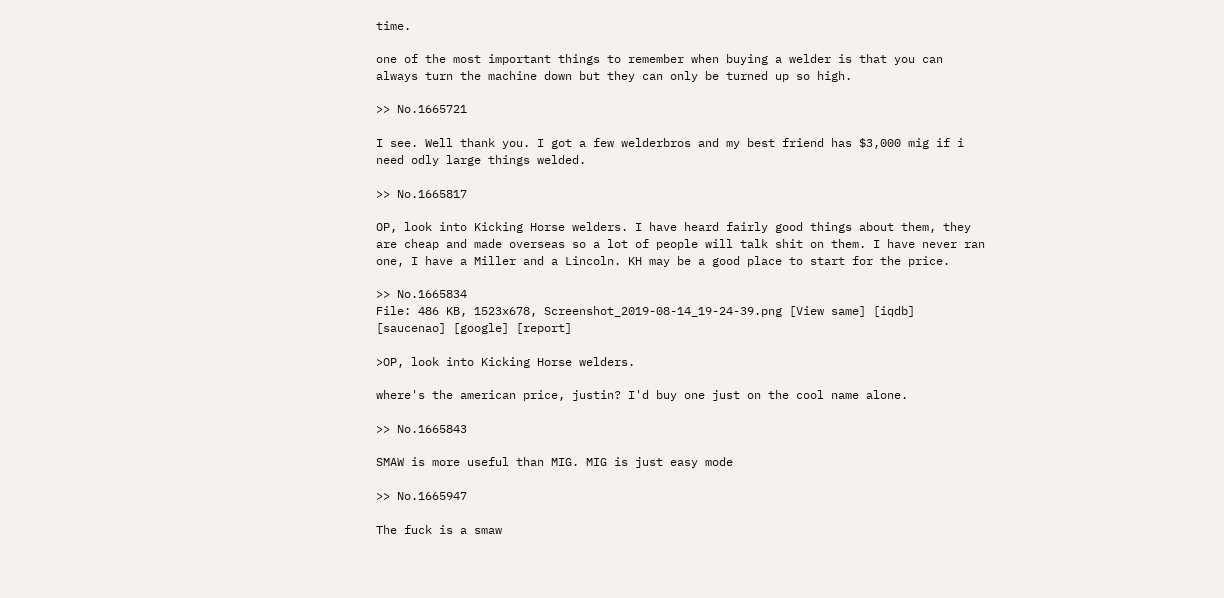time.

one of the most important things to remember when buying a welder is that you can always turn the machine down but they can only be turned up so high.

>> No.1665721

I see. Well thank you. I got a few welderbros and my best friend has $3,000 mig if i need odly large things welded.

>> No.1665817

OP, look into Kicking Horse welders. I have heard fairly good things about them, they are cheap and made overseas so a lot of people will talk shit on them. I have never ran one, I have a Miller and a Lincoln. KH may be a good place to start for the price.

>> No.1665834
File: 486 KB, 1523x678, Screenshot_2019-08-14_19-24-39.png [View same] [iqdb] [saucenao] [google] [report]

>OP, look into Kicking Horse welders.

where's the american price, justin? I'd buy one just on the cool name alone.

>> No.1665843

SMAW is more useful than MIG. MIG is just easy mode

>> No.1665947

The fuck is a smaw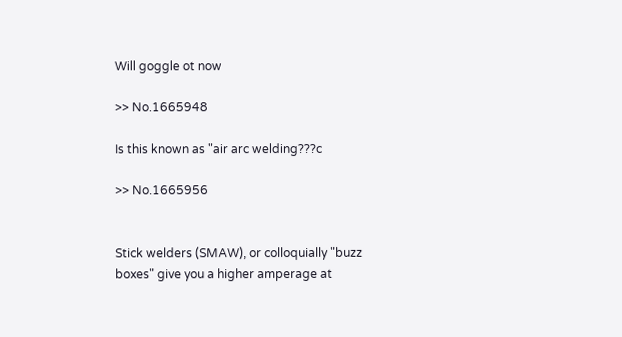Will goggle ot now

>> No.1665948

Is this known as "air arc welding???c

>> No.1665956


Stick welders (SMAW), or colloquially "buzz boxes" give you a higher amperage at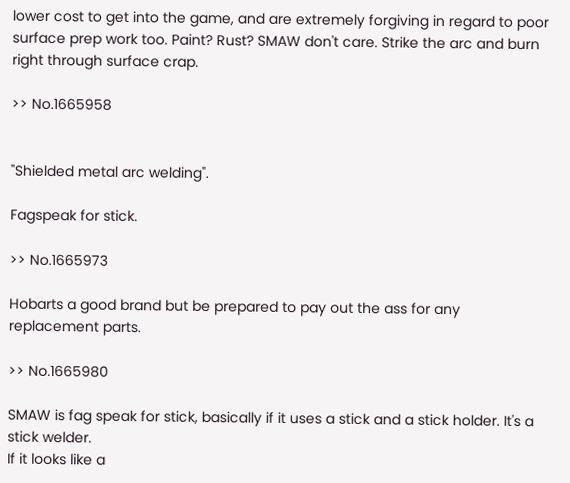lower cost to get into the game, and are extremely forgiving in regard to poor surface prep work too. Paint? Rust? SMAW don't care. Strike the arc and burn right through surface crap.

>> No.1665958


"Shielded metal arc welding".

Fagspeak for stick.

>> No.1665973

Hobarts a good brand but be prepared to pay out the ass for any replacement parts.

>> No.1665980

SMAW is fag speak for stick, basically if it uses a stick and a stick holder. It's a stick welder.
If it looks like a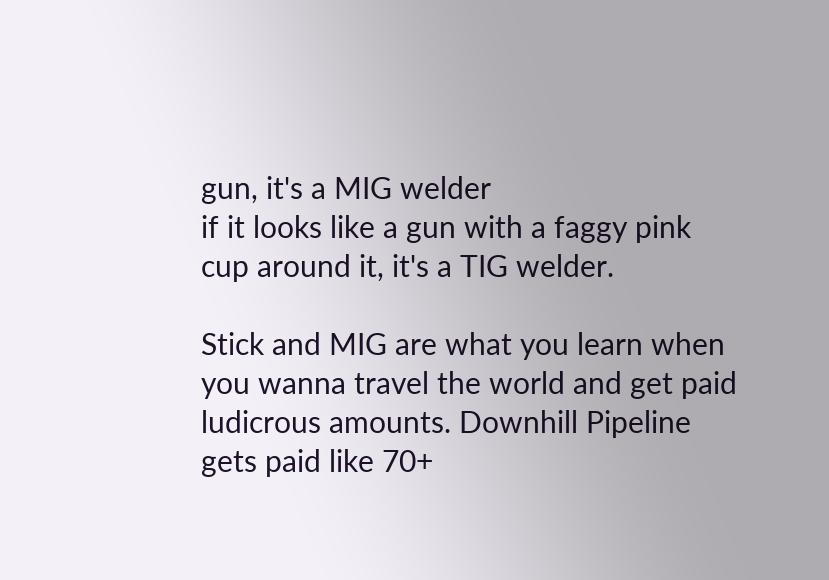gun, it's a MIG welder
if it looks like a gun with a faggy pink cup around it, it's a TIG welder.

Stick and MIG are what you learn when you wanna travel the world and get paid ludicrous amounts. Downhill Pipeline gets paid like 70+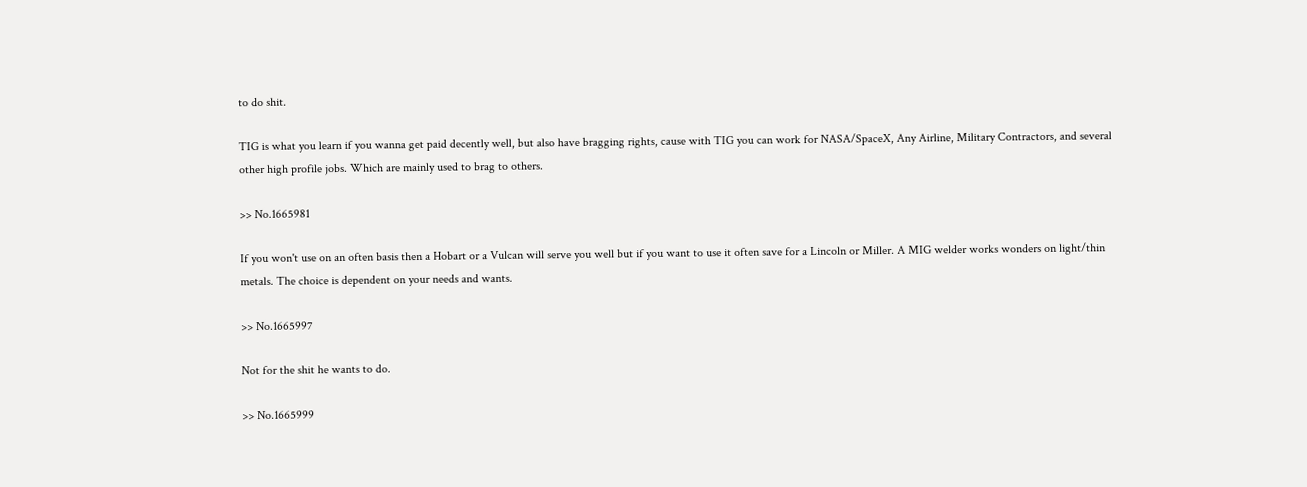to do shit.

TIG is what you learn if you wanna get paid decently well, but also have bragging rights, cause with TIG you can work for NASA/SpaceX, Any Airline, Military Contractors, and several other high profile jobs. Which are mainly used to brag to others.

>> No.1665981

If you won't use on an often basis then a Hobart or a Vulcan will serve you well but if you want to use it often save for a Lincoln or Miller. A MIG welder works wonders on light/thin metals. The choice is dependent on your needs and wants.

>> No.1665997

Not for the shit he wants to do.

>> No.1665999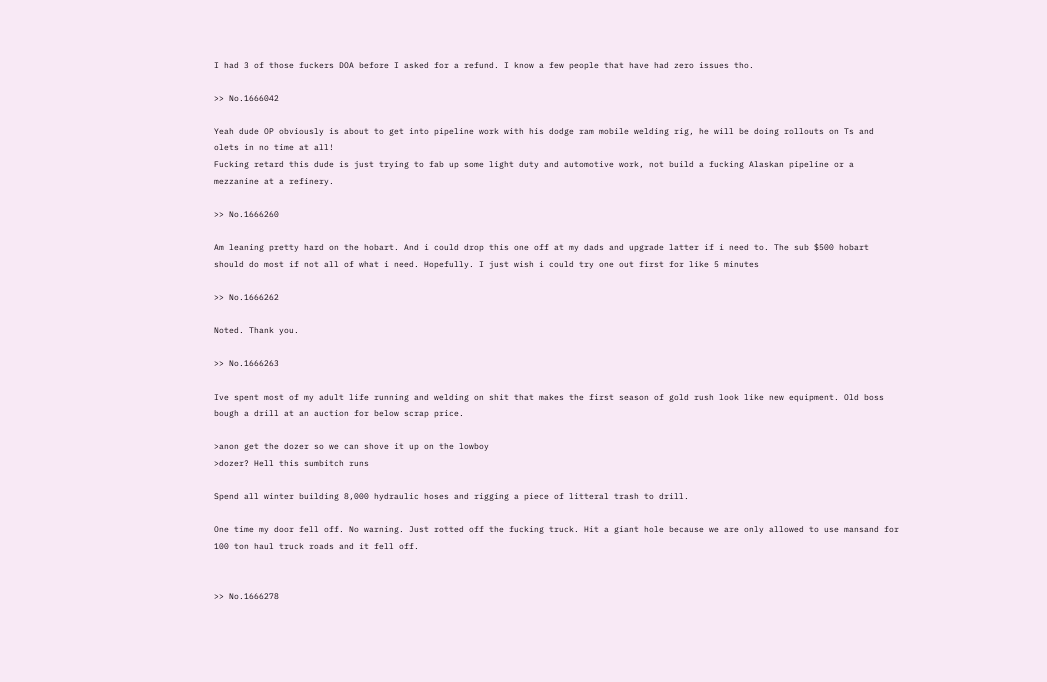I had 3 of those fuckers DOA before I asked for a refund. I know a few people that have had zero issues tho.

>> No.1666042

Yeah dude OP obviously is about to get into pipeline work with his dodge ram mobile welding rig, he will be doing rollouts on Ts and olets in no time at all!
Fucking retard this dude is just trying to fab up some light duty and automotive work, not build a fucking Alaskan pipeline or a mezzanine at a refinery.

>> No.1666260

Am leaning pretty hard on the hobart. And i could drop this one off at my dads and upgrade latter if i need to. The sub $500 hobart should do most if not all of what i need. Hopefully. I just wish i could try one out first for like 5 minutes

>> No.1666262

Noted. Thank you.

>> No.1666263

Ive spent most of my adult life running and welding on shit that makes the first season of gold rush look like new equipment. Old boss bough a drill at an auction for below scrap price.

>anon get the dozer so we can shove it up on the lowboy
>dozer? Hell this sumbitch runs

Spend all winter building 8,000 hydraulic hoses and rigging a piece of litteral trash to drill.

One time my door fell off. No warning. Just rotted off the fucking truck. Hit a giant hole because we are only allowed to use mansand for 100 ton haul truck roads and it fell off.


>> No.1666278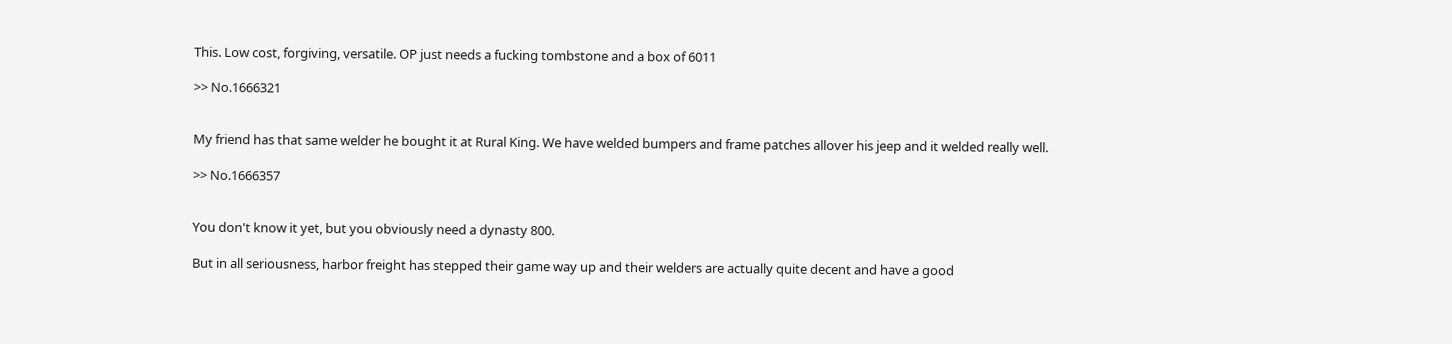This. Low cost, forgiving, versatile. OP just needs a fucking tombstone and a box of 6011

>> No.1666321


My friend has that same welder he bought it at Rural King. We have welded bumpers and frame patches allover his jeep and it welded really well.

>> No.1666357


You don't know it yet, but you obviously need a dynasty 800.

But in all seriousness, harbor freight has stepped their game way up and their welders are actually quite decent and have a good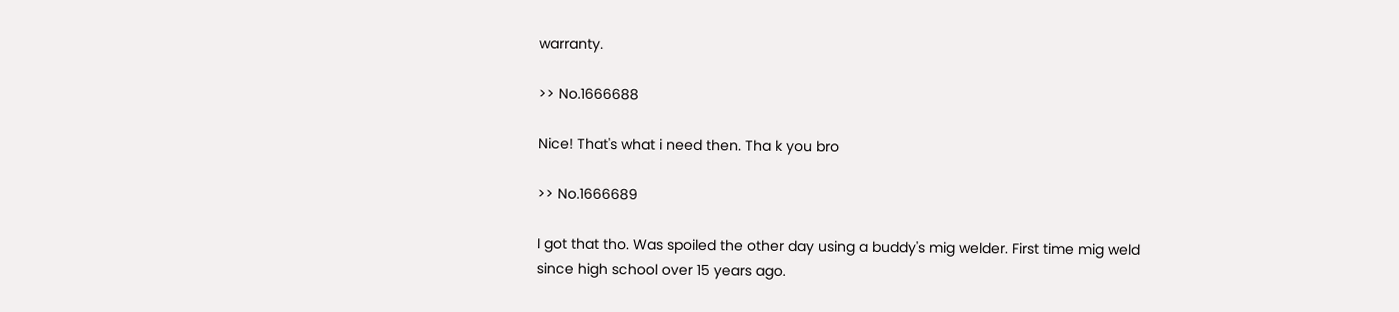warranty.

>> No.1666688

Nice! That's what i need then. Tha k you bro

>> No.1666689

I got that tho. Was spoiled the other day using a buddy's mig welder. First time mig weld since high school over 15 years ago.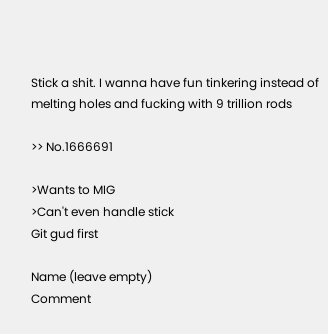Stick a shit. I wanna have fun tinkering instead of melting holes and fucking with 9 trillion rods

>> No.1666691

>Wants to MIG
>Can't even handle stick
Git gud first

Name (leave empty)
Comment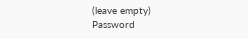(leave empty)
Password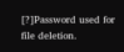[?]Password used for file deletion.